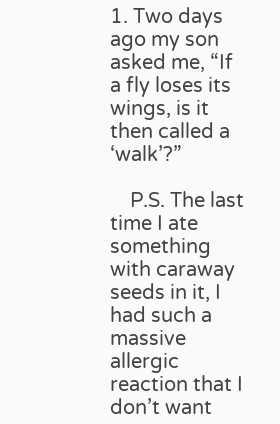1. Two days ago my son asked me, “If a fly loses its wings, is it then called a ‘walk’?”

    P.S. The last time I ate something with caraway seeds in it, I had such a massive allergic reaction that I don’t want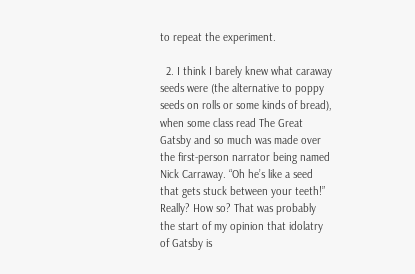to repeat the experiment.

  2. I think I barely knew what caraway seeds were (the alternative to poppy seeds on rolls or some kinds of bread), when some class read The Great Gatsby and so much was made over the first-person narrator being named Nick Carraway. “Oh he’s like a seed that gets stuck between your teeth!” Really? How so? That was probably the start of my opinion that idolatry of Gatsby is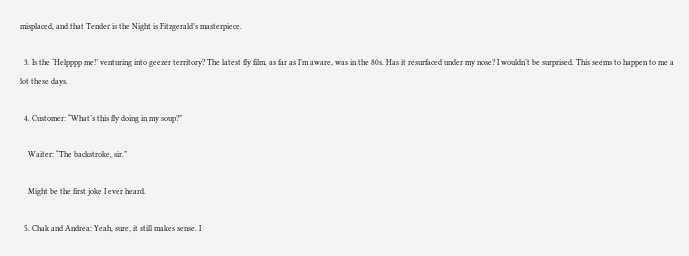misplaced, and that Tender is the Night is Fitzgerald’s masterpiece.

  3. Is the ‘Helpppp me!’ venturing into geezer territory? The latest fly film, as far as I’m aware, was in the 80s. Has it resurfaced under my nose? I wouldn’t be surprised. This seems to happen to me a lot these days.

  4. Customer: “What’s this fly doing in my soup?”

    Waiter: “The backstroke, sir.”

    Might be the first joke I ever heard.

  5. Chak and Andrea: Yeah, sure, it still makes sense. I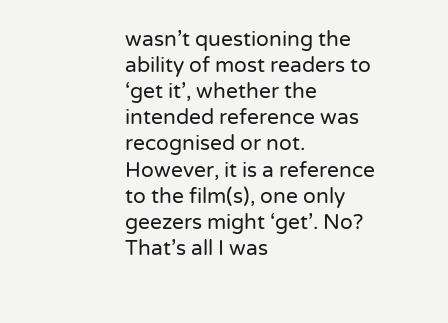wasn’t questioning the ability of most readers to ‘get it’, whether the intended reference was recognised or not. However, it is a reference to the film(s), one only geezers might ‘get’. No? That’s all I was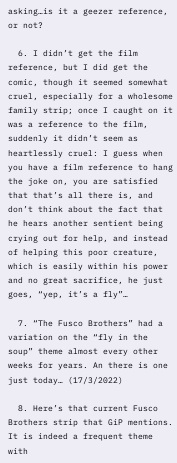asking…is it a geezer reference, or not?

  6. I didn’t get the film reference, but I did get the comic, though it seemed somewhat cruel, especially for a wholesome family strip; once I caught on it was a reference to the film, suddenly it didn’t seem as heartlessly cruel: I guess when you have a film reference to hang the joke on, you are satisfied that that’s all there is, and don’t think about the fact that he hears another sentient being crying out for help, and instead of helping this poor creature, which is easily within his power and no great sacrifice, he just goes, “yep, it’s a fly”…

  7. “The Fusco Brothers” had a variation on the “fly in the soup” theme almost every other weeks for years. An there is one just today… (17/3/2022)

  8. Here’s that current Fusco Brothers strip that GiP mentions. It is indeed a frequent theme with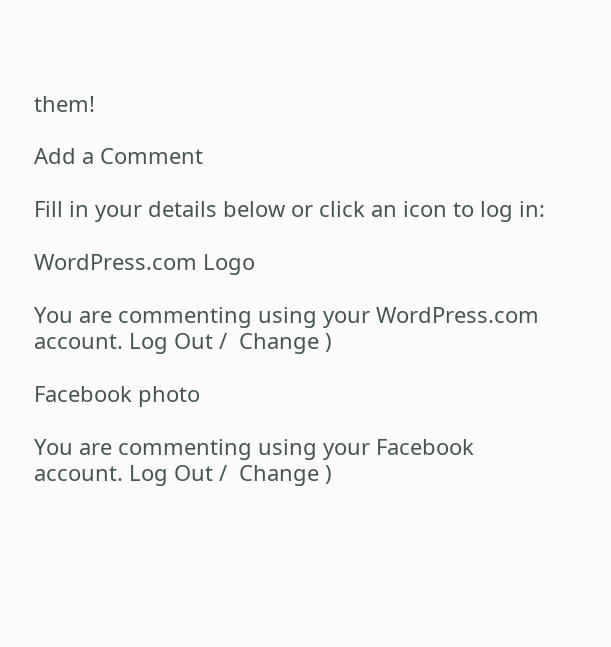them!

Add a Comment

Fill in your details below or click an icon to log in:

WordPress.com Logo

You are commenting using your WordPress.com account. Log Out /  Change )

Facebook photo

You are commenting using your Facebook account. Log Out /  Change )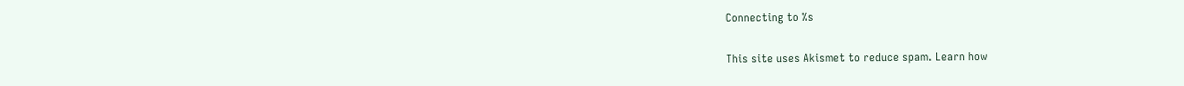Connecting to %s

This site uses Akismet to reduce spam. Learn how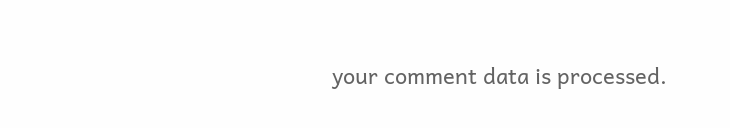your comment data is processed.